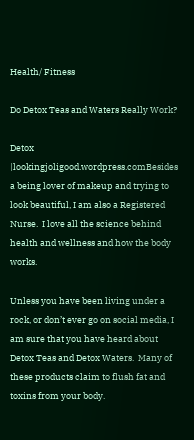Health/ Fitness

Do Detox Teas and Waters Really Work?

Detox |lookingjoligood.wordpress.comBesides a being lover of makeup and trying to look beautiful, I am also a Registered Nurse.  I love all the science behind health and wellness and how the body works.

Unless you have been living under a rock, or don’t ever go on social media, I am sure that you have heard about Detox Teas and Detox Waters.  Many of these products claim to flush fat and toxins from your body.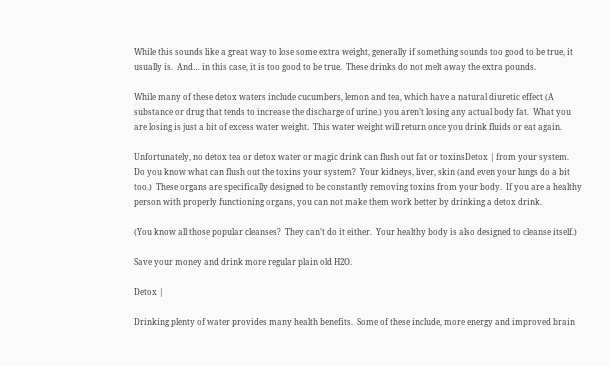While this sounds like a great way to lose some extra weight, generally if something sounds too good to be true, it usually is.  And… in this case, it is too good to be true.  These drinks do not melt away the extra pounds.

While many of these detox waters include cucumbers, lemon and tea, which have a natural diuretic effect (A substance or drug that tends to increase the discharge of urine.) you aren’t losing any actual body fat.  What you are losing is just a bit of excess water weight.  This water weight will return once you drink fluids or eat again.

Unfortunately, no detox tea or detox water or magic drink can flush out fat or toxinsDetox | from your system.
Do you know what can flush out the toxins your system?  Your kidneys, liver, skin (and even your lungs do a bit too.)  These organs are specifically designed to be constantly removing toxins from your body.  If you are a healthy person with properly functioning organs, you can not make them work better by drinking a detox drink.

(You know all those popular cleanses?  They can’t do it either.  Your healthy body is also designed to cleanse itself.)

Save your money and drink more regular plain old H2O.

Detox |

Drinking plenty of water provides many health benefits.  Some of these include, more energy and improved brain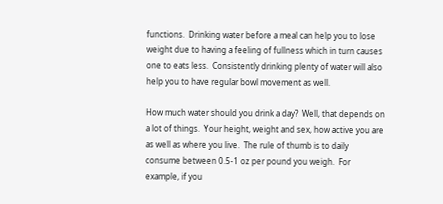functions.  Drinking water before a meal can help you to lose weight due to having a feeling of fullness which in turn causes one to eats less.  Consistently drinking plenty of water will also help you to have regular bowl movement as well.

How much water should you drink a day?  Well, that depends on a lot of things.  Your height, weight and sex, how active you are as well as where you live.  The rule of thumb is to daily consume between 0.5-1 oz per pound you weigh.  For example, if you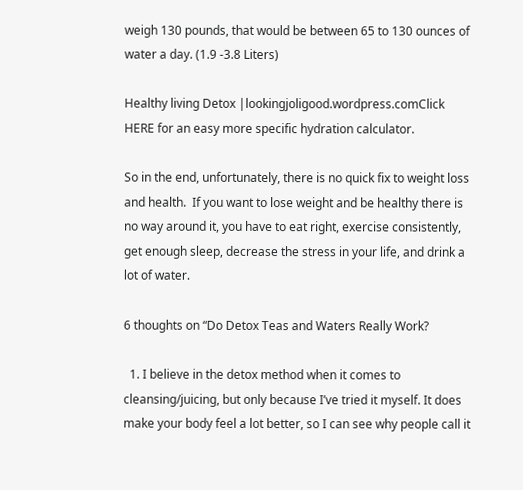weigh 130 pounds, that would be between 65 to 130 ounces of water a day. (1.9 -3.8 Liters)

Healthy living Detox |lookingjoligood.wordpress.comClick HERE for an easy more specific hydration calculator.

So in the end, unfortunately, there is no quick fix to weight loss and health.  If you want to lose weight and be healthy there is no way around it, you have to eat right, exercise consistently, get enough sleep, decrease the stress in your life, and drink a lot of water.

6 thoughts on “Do Detox Teas and Waters Really Work?

  1. I believe in the detox method when it comes to cleansing/juicing, but only because I’ve tried it myself. It does make your body feel a lot better, so I can see why people call it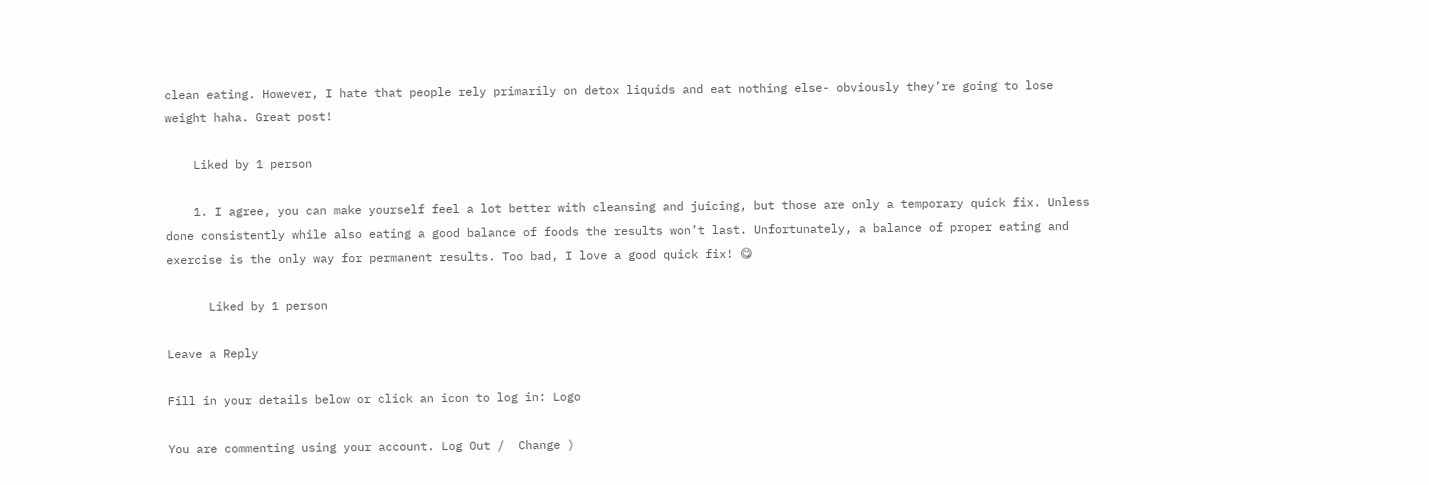clean eating. However, I hate that people rely primarily on detox liquids and eat nothing else- obviously they’re going to lose weight haha. Great post!

    Liked by 1 person

    1. I agree, you can make yourself feel a lot better with cleansing and juicing, but those are only a temporary quick fix. Unless done consistently while also eating a good balance of foods the results won’t last. Unfortunately, a balance of proper eating and exercise is the only way for permanent results. Too bad, I love a good quick fix! 😋

      Liked by 1 person

Leave a Reply

Fill in your details below or click an icon to log in: Logo

You are commenting using your account. Log Out /  Change )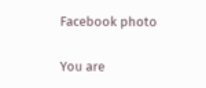Facebook photo

You are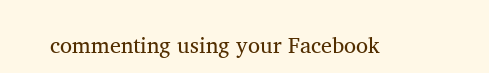commenting using your Facebook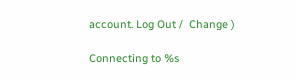account. Log Out /  Change )

Connecting to %s